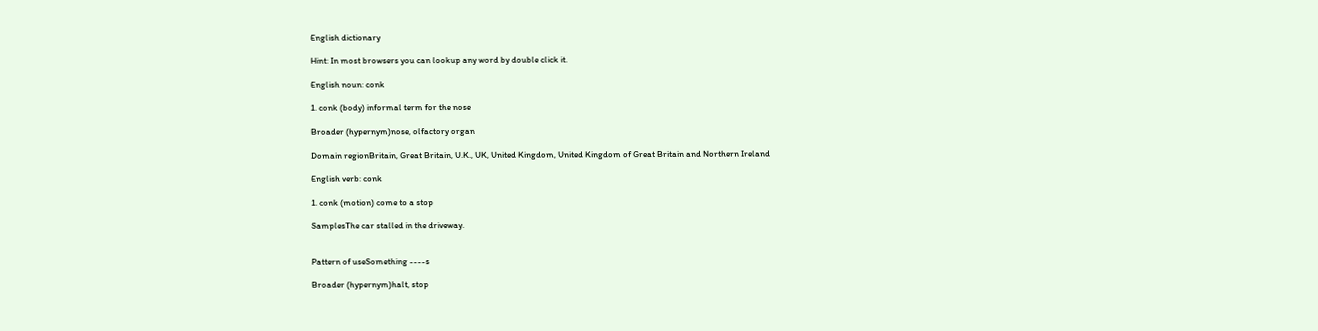English dictionary

Hint: In most browsers you can lookup any word by double click it.

English noun: conk

1. conk (body) informal term for the nose

Broader (hypernym)nose, olfactory organ

Domain regionBritain, Great Britain, U.K., UK, United Kingdom, United Kingdom of Great Britain and Northern Ireland

English verb: conk

1. conk (motion) come to a stop

SamplesThe car stalled in the driveway.


Pattern of useSomething ----s

Broader (hypernym)halt, stop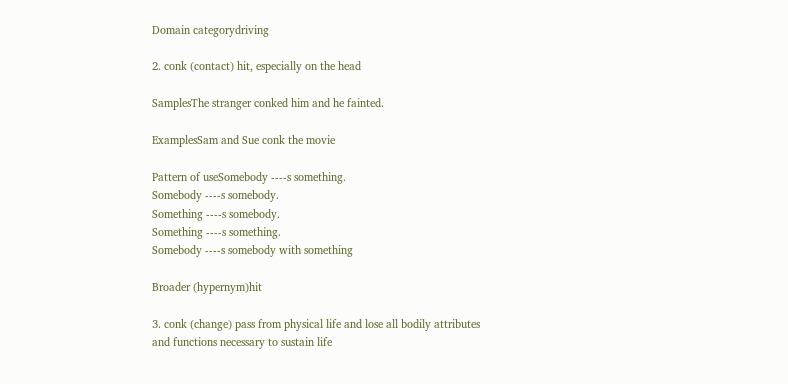Domain categorydriving

2. conk (contact) hit, especially on the head

SamplesThe stranger conked him and he fainted.

ExamplesSam and Sue conk the movie

Pattern of useSomebody ----s something.
Somebody ----s somebody.
Something ----s somebody.
Something ----s something.
Somebody ----s somebody with something

Broader (hypernym)hit

3. conk (change) pass from physical life and lose all bodily attributes and functions necessary to sustain life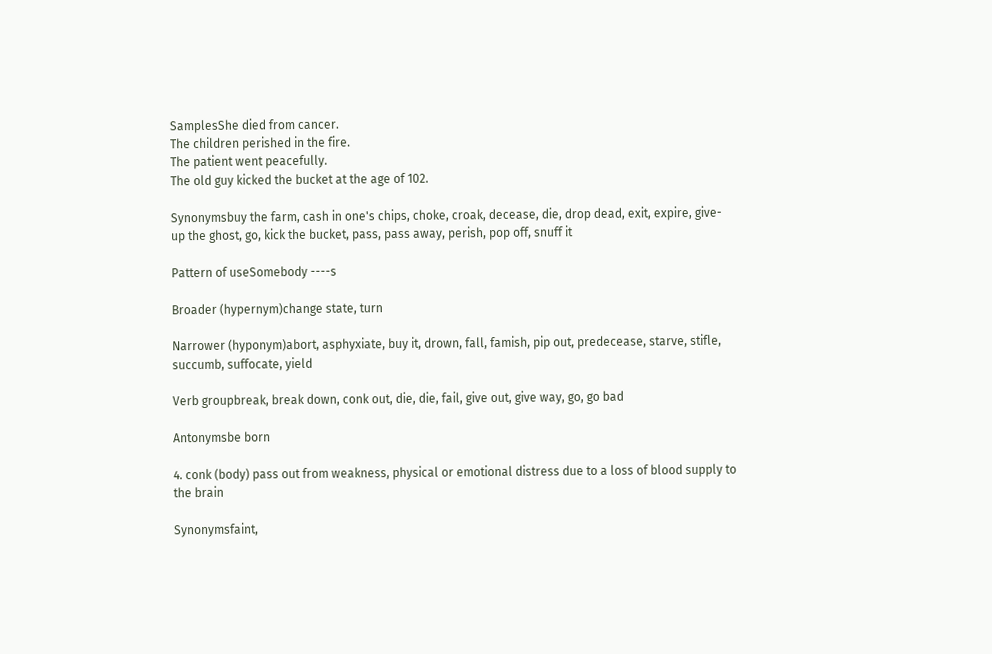SamplesShe died from cancer.
The children perished in the fire.
The patient went peacefully.
The old guy kicked the bucket at the age of 102.

Synonymsbuy the farm, cash in one's chips, choke, croak, decease, die, drop dead, exit, expire, give-up the ghost, go, kick the bucket, pass, pass away, perish, pop off, snuff it

Pattern of useSomebody ----s

Broader (hypernym)change state, turn

Narrower (hyponym)abort, asphyxiate, buy it, drown, fall, famish, pip out, predecease, starve, stifle, succumb, suffocate, yield

Verb groupbreak, break down, conk out, die, die, fail, give out, give way, go, go bad

Antonymsbe born

4. conk (body) pass out from weakness, physical or emotional distress due to a loss of blood supply to the brain

Synonymsfaint,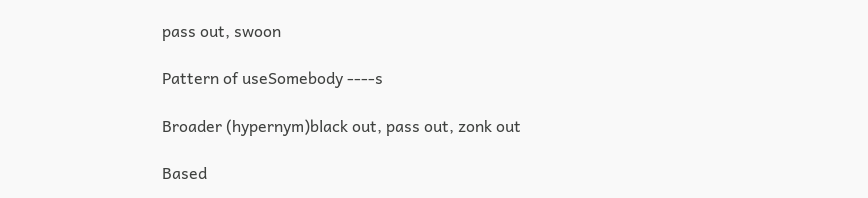pass out, swoon

Pattern of useSomebody ----s

Broader (hypernym)black out, pass out, zonk out

Based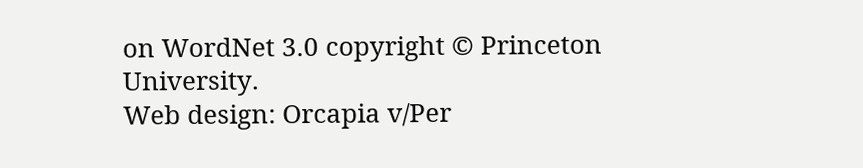on WordNet 3.0 copyright © Princeton University.
Web design: Orcapia v/Per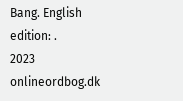Bang. English edition: .
2023 onlineordbog.dk